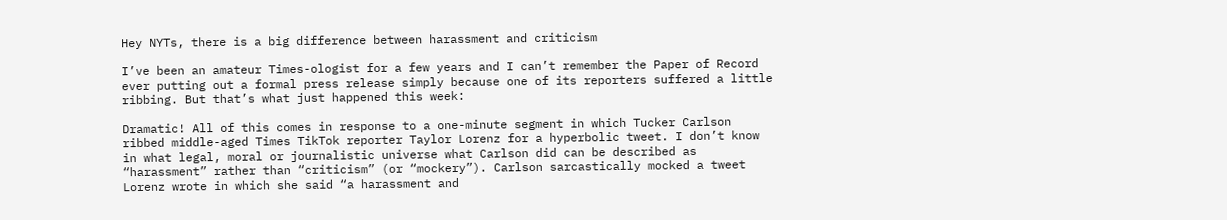Hey NYTs, there is a big difference between harassment and criticism

I’ve been an amateur Times-ologist for a few years and I can’t remember the Paper of Record ever putting out a formal press release simply because one of its reporters suffered a little ribbing. But that’s what just happened this week:

Dramatic! All of this comes in response to a one-minute segment in which Tucker Carlson ribbed middle-aged Times TikTok reporter Taylor Lorenz for a hyperbolic tweet. I don’t know in what legal, moral or journalistic universe what Carlson did can be described as “harassment” rather than “criticism” (or “mockery”). Carlson sarcastically mocked a tweet Lorenz wrote in which she said “a harassment and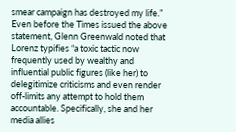smear campaign has destroyed my life.” Even before the Times issued the above statement, Glenn Greenwald noted that Lorenz typifies “a toxic tactic now frequently used by wealthy and influential public figures (like her) to delegitimize criticisms and even render off-limits any attempt to hold them accountable. Specifically, she and her media allies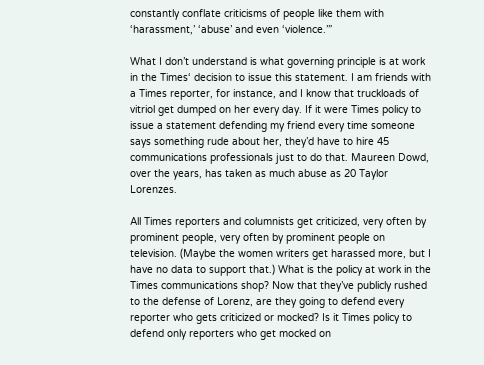constantly conflate criticisms of people like them with ‘harassment,’ ‘abuse’ and even ‘violence.’”

What I don’t understand is what governing principle is at work in the Times‘ decision to issue this statement. I am friends with a Times reporter, for instance, and I know that truckloads of vitriol get dumped on her every day. If it were Times policy to issue a statement defending my friend every time someone says something rude about her, they’d have to hire 45 communications professionals just to do that. Maureen Dowd, over the years, has taken as much abuse as 20 Taylor Lorenzes.

All Times reporters and columnists get criticized, very often by prominent people, very often by prominent people on television. (Maybe the women writers get harassed more, but I have no data to support that.) What is the policy at work in the Times communications shop? Now that they’ve publicly rushed to the defense of Lorenz, are they going to defend every reporter who gets criticized or mocked? Is it Times policy to defend only reporters who get mocked on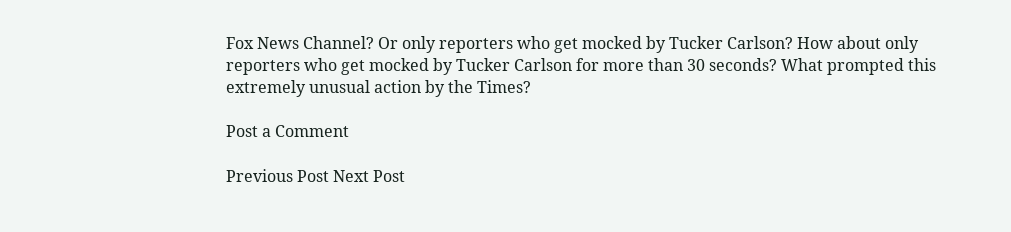Fox News Channel? Or only reporters who get mocked by Tucker Carlson? How about only reporters who get mocked by Tucker Carlson for more than 30 seconds? What prompted this extremely unusual action by the Times?

Post a Comment

Previous Post Next Post